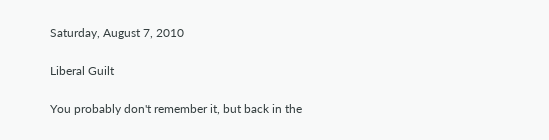Saturday, August 7, 2010

Liberal Guilt

You probably don't remember it, but back in the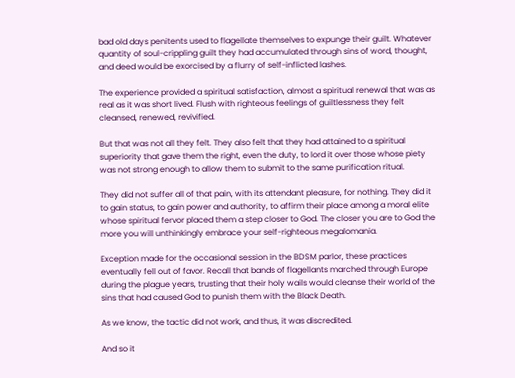bad old days penitents used to flagellate themselves to expunge their guilt. Whatever quantity of soul-crippling guilt they had accumulated through sins of word, thought, and deed would be exorcised by a flurry of self-inflicted lashes.

The experience provided a spiritual satisfaction, almost a spiritual renewal that was as real as it was short lived. Flush with righteous feelings of guiltlessness they felt cleansed, renewed, revivified.

But that was not all they felt. They also felt that they had attained to a spiritual superiority that gave them the right, even the duty, to lord it over those whose piety was not strong enough to allow them to submit to the same purification ritual.

They did not suffer all of that pain, with its attendant pleasure, for nothing. They did it to gain status, to gain power and authority, to affirm their place among a moral elite whose spiritual fervor placed them a step closer to God. The closer you are to God the more you will unthinkingly embrace your self-righteous megalomania.

Exception made for the occasional session in the BDSM parlor, these practices eventually fell out of favor. Recall that bands of flagellants marched through Europe during the plague years, trusting that their holy wails would cleanse their world of the sins that had caused God to punish them with the Black Death.

As we know, the tactic did not work, and thus, it was discredited.

And so it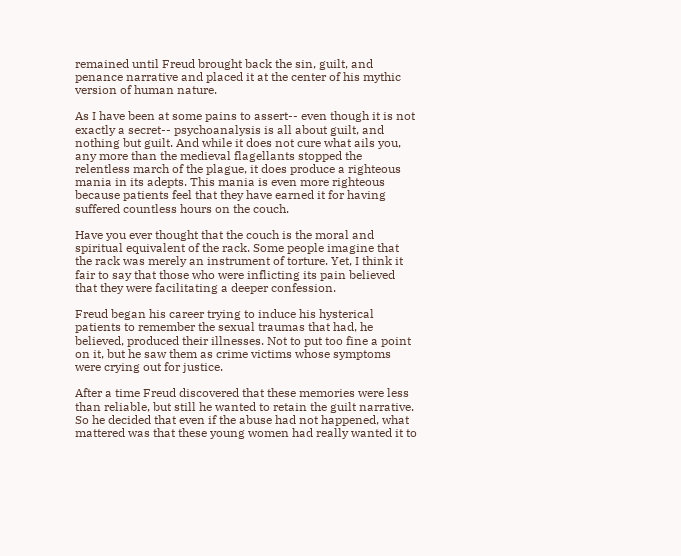remained until Freud brought back the sin, guilt, and penance narrative and placed it at the center of his mythic version of human nature.

As I have been at some pains to assert-- even though it is not exactly a secret-- psychoanalysis is all about guilt, and nothing but guilt. And while it does not cure what ails you, any more than the medieval flagellants stopped the relentless march of the plague, it does produce a righteous mania in its adepts. This mania is even more righteous because patients feel that they have earned it for having suffered countless hours on the couch.

Have you ever thought that the couch is the moral and spiritual equivalent of the rack. Some people imagine that the rack was merely an instrument of torture. Yet, I think it fair to say that those who were inflicting its pain believed that they were facilitating a deeper confession.

Freud began his career trying to induce his hysterical patients to remember the sexual traumas that had, he believed, produced their illnesses. Not to put too fine a point on it, but he saw them as crime victims whose symptoms were crying out for justice.

After a time Freud discovered that these memories were less than reliable, but still he wanted to retain the guilt narrative. So he decided that even if the abuse had not happened, what mattered was that these young women had really wanted it to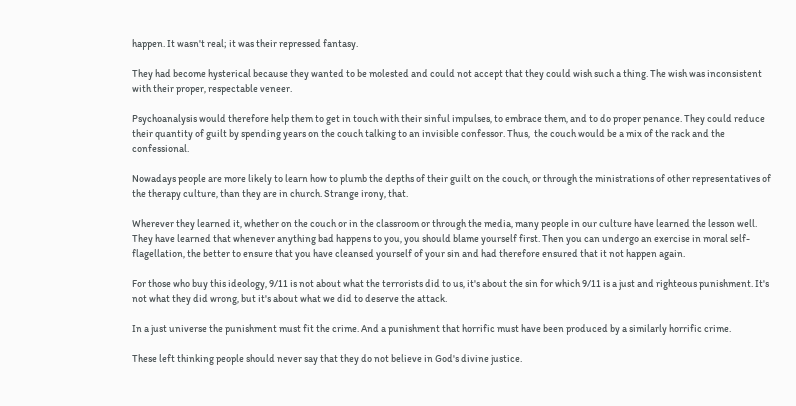happen. It wasn't real; it was their repressed fantasy.

They had become hysterical because they wanted to be molested and could not accept that they could wish such a thing. The wish was inconsistent with their proper, respectable veneer.

Psychoanalysis would therefore help them to get in touch with their sinful impulses, to embrace them, and to do proper penance. They could reduce their quantity of guilt by spending years on the couch talking to an invisible confessor. Thus,  the couch would be a mix of the rack and the confessional.

Nowadays people are more likely to learn how to plumb the depths of their guilt on the couch, or through the ministrations of other representatives of the therapy culture, than they are in church. Strange irony, that.

Wherever they learned it, whether on the couch or in the classroom or through the media, many people in our culture have learned the lesson well. They have learned that whenever anything bad happens to you, you should blame yourself first. Then you can undergo an exercise in moral self-flagellation, the better to ensure that you have cleansed yourself of your sin and had therefore ensured that it not happen again.

For those who buy this ideology, 9/11 is not about what the terrorists did to us, it's about the sin for which 9/11 is a just and righteous punishment. It's not what they did wrong, but it's about what we did to deserve the attack.

In a just universe the punishment must fit the crime. And a punishment that horrific must have been produced by a similarly horrific crime.

These left thinking people should never say that they do not believe in God's divine justice.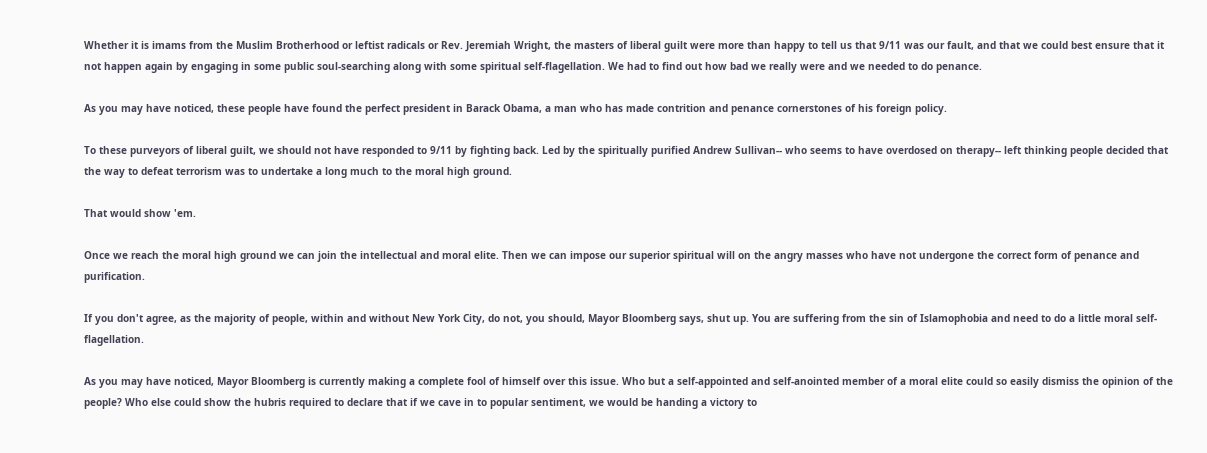Whether it is imams from the Muslim Brotherhood or leftist radicals or Rev. Jeremiah Wright, the masters of liberal guilt were more than happy to tell us that 9/11 was our fault, and that we could best ensure that it not happen again by engaging in some public soul-searching along with some spiritual self-flagellation. We had to find out how bad we really were and we needed to do penance.

As you may have noticed, these people have found the perfect president in Barack Obama, a man who has made contrition and penance cornerstones of his foreign policy.

To these purveyors of liberal guilt, we should not have responded to 9/11 by fighting back. Led by the spiritually purified Andrew Sullivan-- who seems to have overdosed on therapy-- left thinking people decided that the way to defeat terrorism was to undertake a long much to the moral high ground.

That would show 'em.

Once we reach the moral high ground we can join the intellectual and moral elite. Then we can impose our superior spiritual will on the angry masses who have not undergone the correct form of penance and purification.

If you don't agree, as the majority of people, within and without New York City, do not, you should, Mayor Bloomberg says, shut up. You are suffering from the sin of Islamophobia and need to do a little moral self-flagellation.

As you may have noticed, Mayor Bloomberg is currently making a complete fool of himself over this issue. Who but a self-appointed and self-anointed member of a moral elite could so easily dismiss the opinion of the people? Who else could show the hubris required to declare that if we cave in to popular sentiment, we would be handing a victory to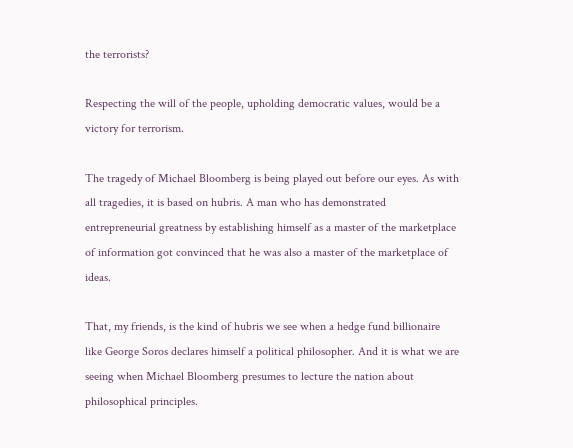the terrorists?

Respecting the will of the people, upholding democratic values, would be a victory for terrorism.

The tragedy of Michael Bloomberg is being played out before our eyes. As with all tragedies, it is based on hubris. A man who has demonstrated entrepreneurial greatness by establishing himself as a master of the marketplace of information got convinced that he was also a master of the marketplace of ideas.

That, my friends, is the kind of hubris we see when a hedge fund billionaire like George Soros declares himself a political philosopher. And it is what we are seeing when Michael Bloomberg presumes to lecture the nation about philosophical principles.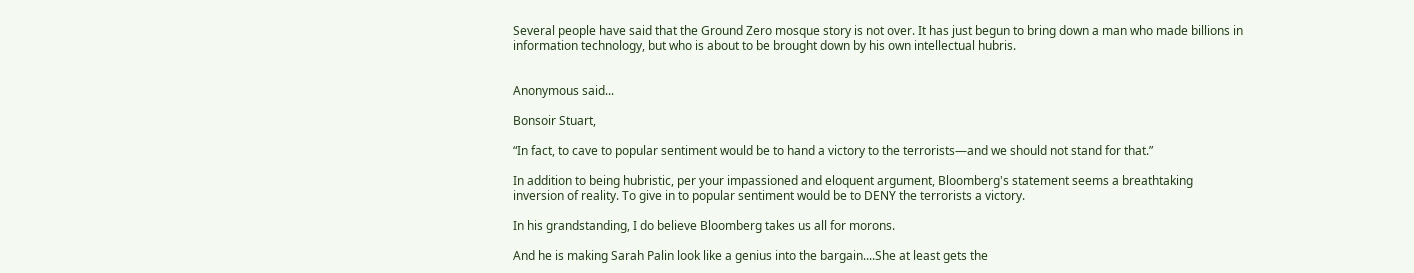Several people have said that the Ground Zero mosque story is not over. It has just begun to bring down a man who made billions in information technology, but who is about to be brought down by his own intellectual hubris.


Anonymous said...

Bonsoir Stuart,

“In fact, to cave to popular sentiment would be to hand a victory to the terrorists—and we should not stand for that.”

In addition to being hubristic, per your impassioned and eloquent argument, Bloomberg's statement seems a breathtaking inversion of reality. To give in to popular sentiment would be to DENY the terrorists a victory.

In his grandstanding, I do believe Bloomberg takes us all for morons.

And he is making Sarah Palin look like a genius into the bargain....She at least gets the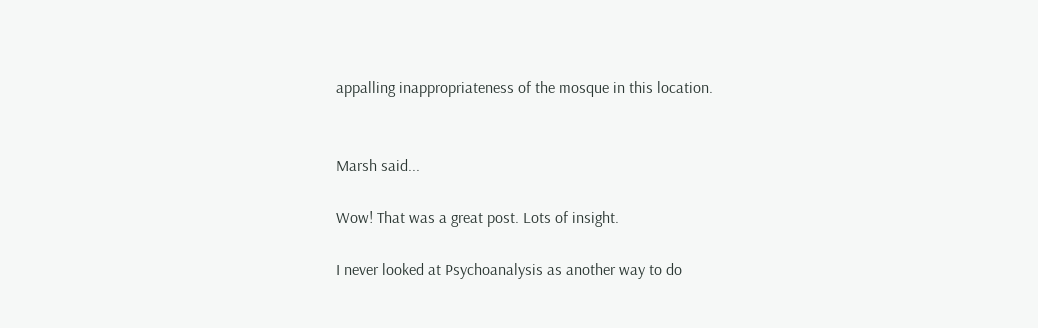appalling inappropriateness of the mosque in this location.


Marsh said...

Wow! That was a great post. Lots of insight.

I never looked at Psychoanalysis as another way to do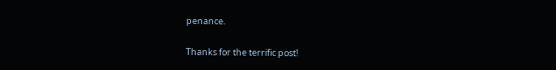penance.

Thanks for the terrific post!